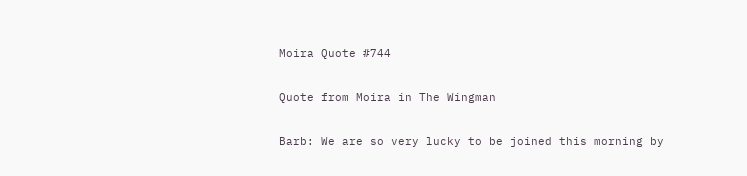Moira Quote #744

Quote from Moira in The Wingman

Barb: We are so very lucky to be joined this morning by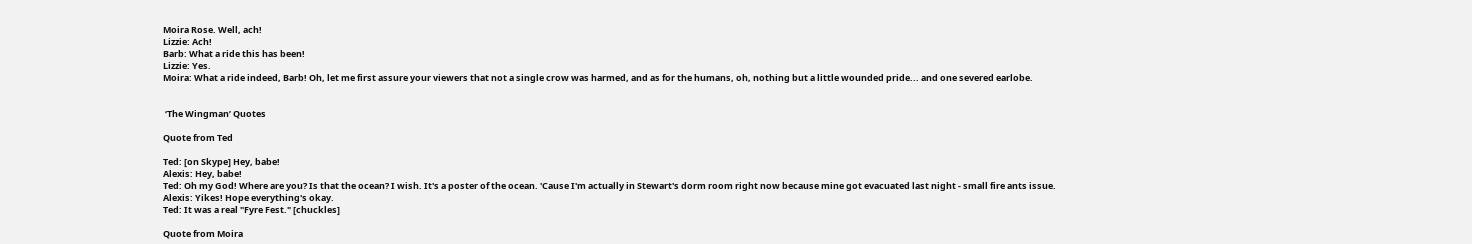Moira Rose. Well, ach!
Lizzie: Ach!
Barb: What a ride this has been!
Lizzie: Yes.
Moira: What a ride indeed, Barb! Oh, let me first assure your viewers that not a single crow was harmed, and as for the humans, oh, nothing but a little wounded pride... and one severed earlobe.


 ‘The Wingman’ Quotes

Quote from Ted

Ted: [on Skype] Hey, babe!
Alexis: Hey, babe!
Ted: Oh my God! Where are you? Is that the ocean? I wish. It's a poster of the ocean. 'Cause I'm actually in Stewart's dorm room right now because mine got evacuated last night - small fire ants issue.
Alexis: Yikes! Hope everything's okay.
Ted: It was a real "Fyre Fest." [chuckles]

Quote from Moira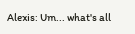Alexis: Um... what's all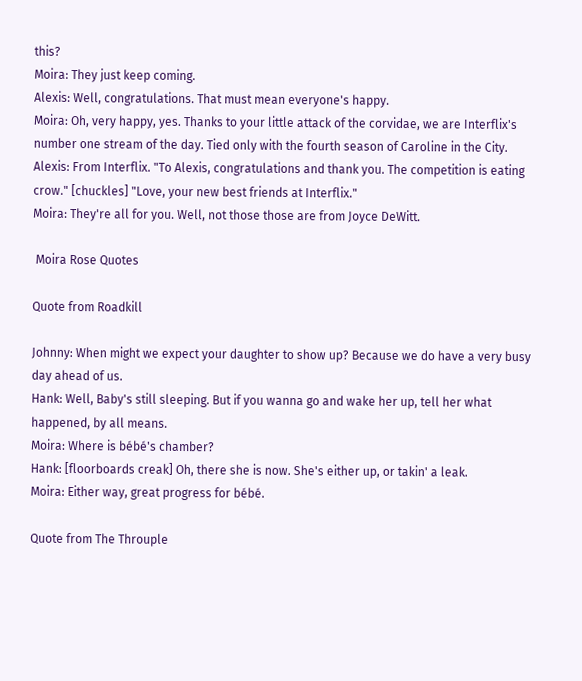this?
Moira: They just keep coming.
Alexis: Well, congratulations. That must mean everyone's happy.
Moira: Oh, very happy, yes. Thanks to your little attack of the corvidae, we are Interflix's number one stream of the day. Tied only with the fourth season of Caroline in the City.
Alexis: From Interflix. "To Alexis, congratulations and thank you. The competition is eating crow." [chuckles] "Love, your new best friends at Interflix."
Moira: They're all for you. Well, not those those are from Joyce DeWitt.

 Moira Rose Quotes

Quote from Roadkill

Johnny: When might we expect your daughter to show up? Because we do have a very busy day ahead of us.
Hank: Well, Baby's still sleeping. But if you wanna go and wake her up, tell her what happened, by all means.
Moira: Where is bébé's chamber?
Hank: [floorboards creak] Oh, there she is now. She's either up, or takin' a leak.
Moira: Either way, great progress for bébé.

Quote from The Throuple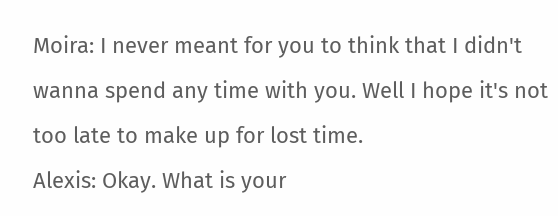Moira: I never meant for you to think that I didn't wanna spend any time with you. Well I hope it's not too late to make up for lost time.
Alexis: Okay. What is your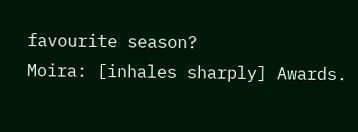favourite season?
Moira: [inhales sharply] Awards.